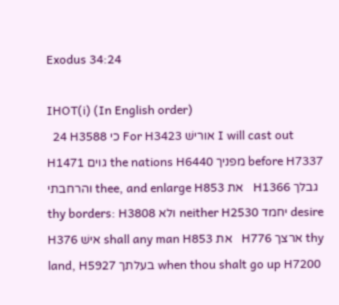Exodus 34:24

IHOT(i) (In English order)
  24 H3588 כי For H3423 אורישׁ I will cast out H1471 גוים the nations H6440 מפניך before H7337 והרחבתי thee, and enlarge H853 את   H1366 גבלך thy borders: H3808 ולא neither H2530 יחמד desire H376 אישׁ shall any man H853 את   H776 ארצך thy land, H5927 בעלתך when thou shalt go up H7200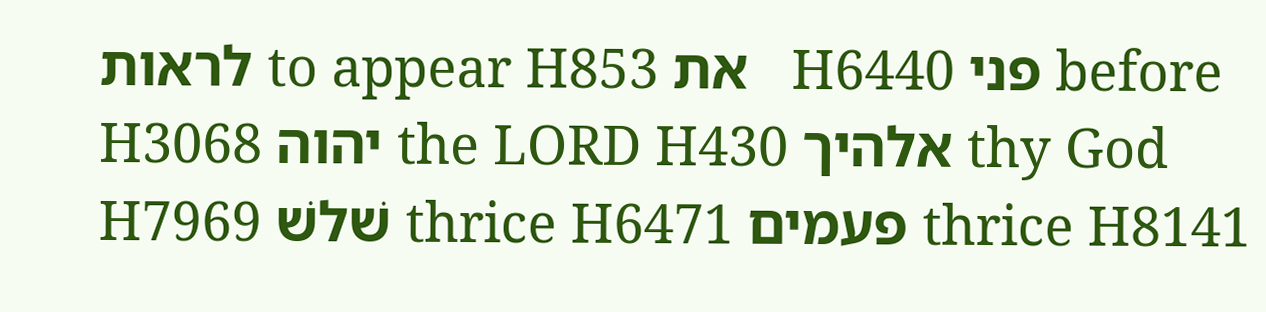לראות to appear H853 את   H6440 פני before H3068 יהוה the LORD H430 אלהיך thy God H7969 שׁלשׁ thrice H6471 פעמים thrice H8141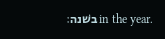בשׁנה׃ in the year.